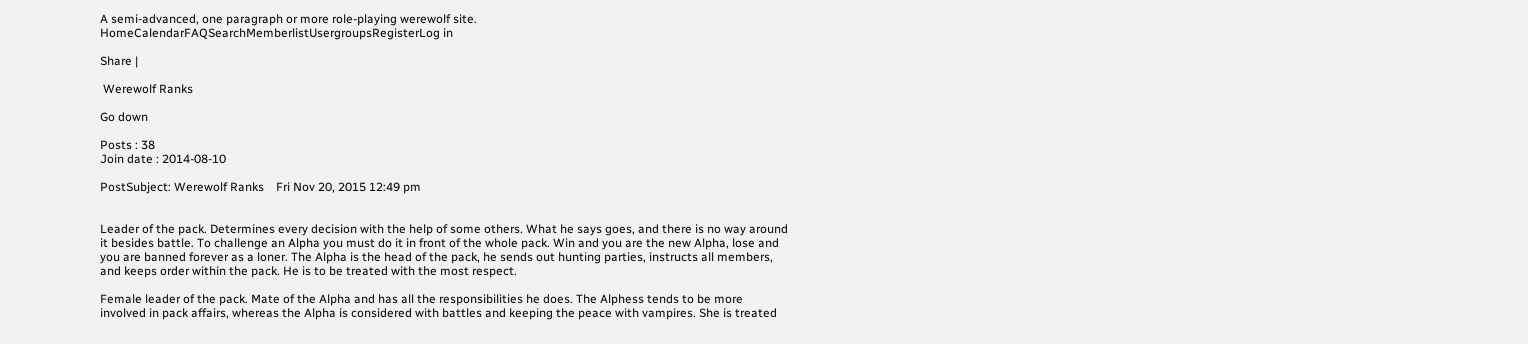A semi-advanced, one paragraph or more role-playing werewolf site.
HomeCalendarFAQSearchMemberlistUsergroupsRegisterLog in

Share |

 Werewolf Ranks

Go down

Posts : 38
Join date : 2014-08-10

PostSubject: Werewolf Ranks    Fri Nov 20, 2015 12:49 pm


Leader of the pack. Determines every decision with the help of some others. What he says goes, and there is no way around it besides battle. To challenge an Alpha you must do it in front of the whole pack. Win and you are the new Alpha, lose and you are banned forever as a loner. The Alpha is the head of the pack, he sends out hunting parties, instructs all members, and keeps order within the pack. He is to be treated with the most respect.

Female leader of the pack. Mate of the Alpha and has all the responsibilities he does. The Alphess tends to be more involved in pack affairs, whereas the Alpha is considered with battles and keeping the peace with vampires. She is treated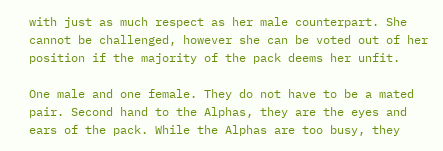with just as much respect as her male counterpart. She cannot be challenged, however she can be voted out of her position if the majority of the pack deems her unfit.

One male and one female. They do not have to be a mated pair. Second hand to the Alphas, they are the eyes and ears of the pack. While the Alphas are too busy, they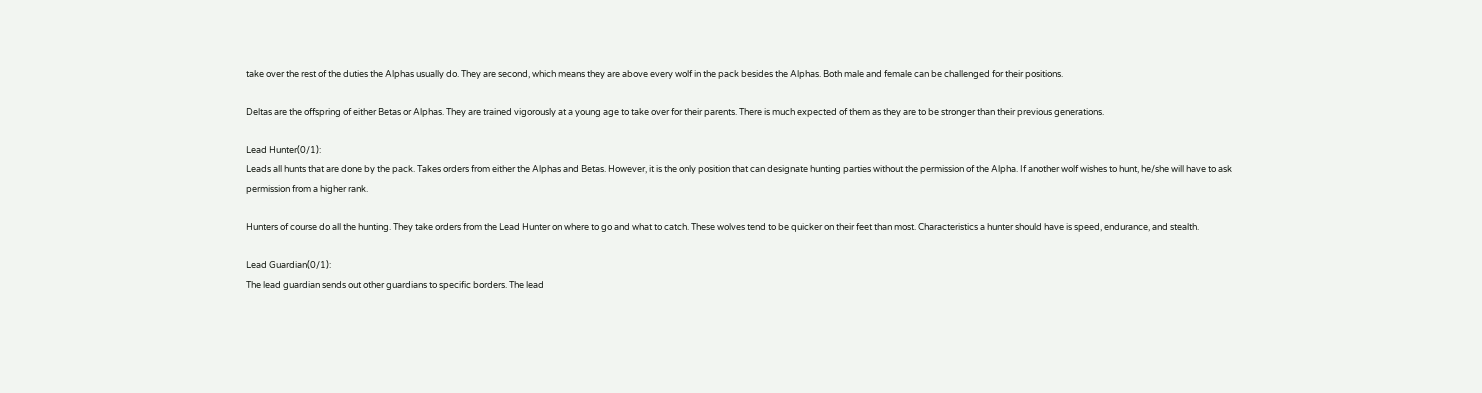take over the rest of the duties the Alphas usually do. They are second, which means they are above every wolf in the pack besides the Alphas. Both male and female can be challenged for their positions.

Deltas are the offspring of either Betas or Alphas. They are trained vigorously at a young age to take over for their parents. There is much expected of them as they are to be stronger than their previous generations.

Lead Hunter(0/1):
Leads all hunts that are done by the pack. Takes orders from either the Alphas and Betas. However, it is the only position that can designate hunting parties without the permission of the Alpha. If another wolf wishes to hunt, he/she will have to ask permission from a higher rank.

Hunters of course do all the hunting. They take orders from the Lead Hunter on where to go and what to catch. These wolves tend to be quicker on their feet than most. Characteristics a hunter should have is speed, endurance, and stealth.

Lead Guardian(0/1):
The lead guardian sends out other guardians to specific borders. The lead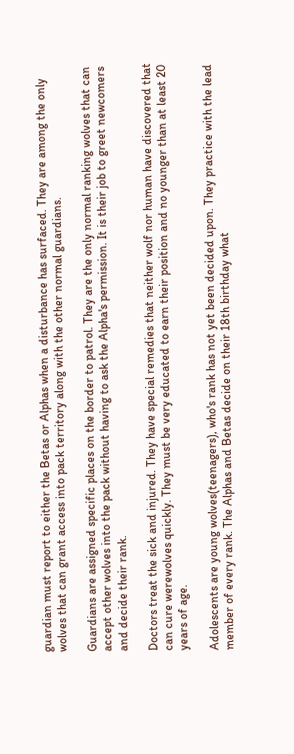guardian must report to either the Betas or Alphas when a disturbance has surfaced. They are among the only wolves that can grant access into pack territory along with the other normal guardians.

Guardians are assigned specific places on the border to patrol. They are the only normal ranking wolves that can accept other wolves into the pack without having to ask the Alpha's permission. It is their job to greet newcomers and decide their rank.

Doctors treat the sick and injured. They have special remedies that neither wolf nor human have discovered that can cure werewolves quickly. They must be very educated to earn their position and no younger than at least 20 years of age.

Adolescents are young wolves(teenagers), who's rank has not yet been decided upon. They practice with the lead member of every rank. The Alphas and Betas decide on their 18th birthday what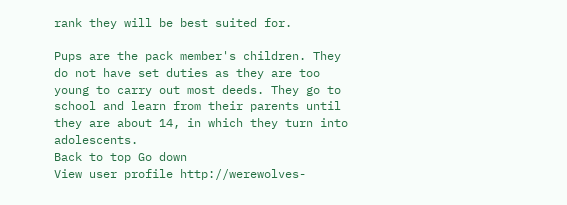rank they will be best suited for.

Pups are the pack member's children. They do not have set duties as they are too young to carry out most deeds. They go to school and learn from their parents until they are about 14, in which they turn into adolescents.
Back to top Go down
View user profile http://werewolves-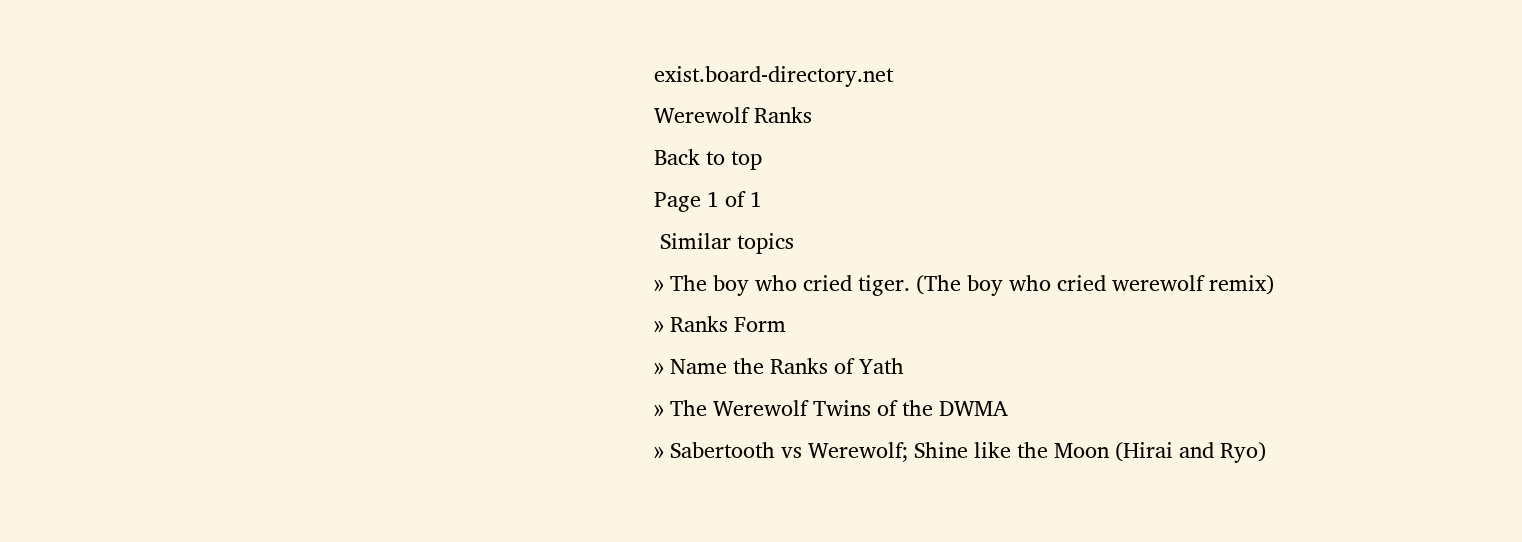exist.board-directory.net
Werewolf Ranks
Back to top
Page 1 of 1
 Similar topics
» The boy who cried tiger. (The boy who cried werewolf remix)
» Ranks Form
» Name the Ranks of Yath
» The Werewolf Twins of the DWMA
» Sabertooth vs Werewolf; Shine like the Moon (Hirai and Ryo)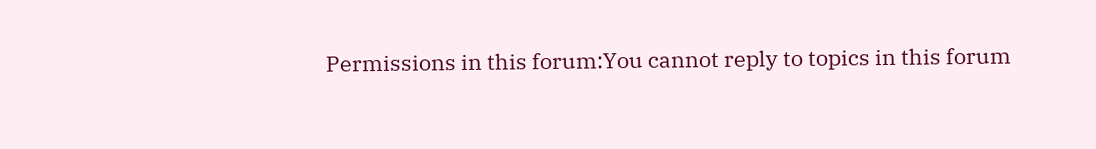Permissions in this forum:You cannot reply to topics in this forum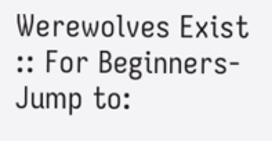Werewolves Exist :: For Beginners-
Jump to: